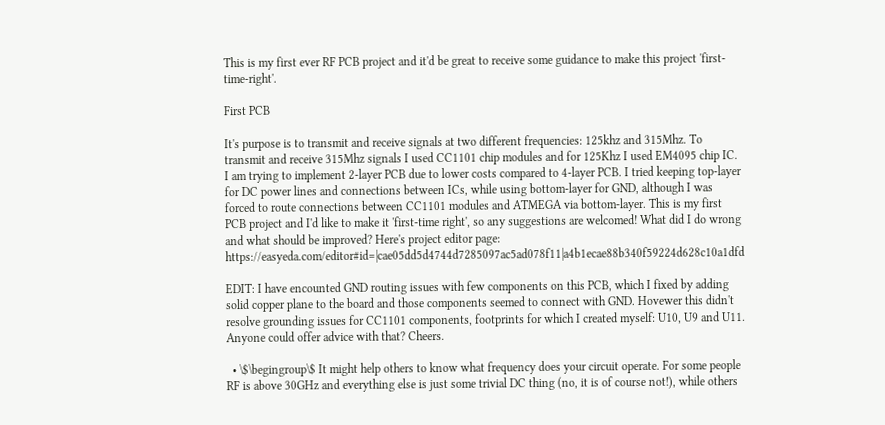This is my first ever RF PCB project and it'd be great to receive some guidance to make this project 'first-time-right'.

First PCB

It's purpose is to transmit and receive signals at two different frequencies: 125khz and 315Mhz. To transmit and receive 315Mhz signals I used CC1101 chip modules and for 125Khz I used EM4095 chip IC. I am trying to implement 2-layer PCB due to lower costs compared to 4-layer PCB. I tried keeping top-layer for DC power lines and connections between ICs, while using bottom-layer for GND, although I was forced to route connections between CC1101 modules and ATMEGA via bottom-layer. This is my first PCB project and I'd like to make it 'first-time right', so any suggestions are welcomed! What did I do wrong and what should be improved? Here's project editor page: https://easyeda.com/editor#id=|cae05dd5d4744d7285097ac5ad078f11|a4b1ecae88b340f59224d628c10a1dfd

EDIT: I have encounted GND routing issues with few components on this PCB, which I fixed by adding solid copper plane to the board and those components seemed to connect with GND. Hovewer this didn't resolve grounding issues for CC1101 components, footprints for which I created myself: U10, U9 and U11. Anyone could offer advice with that? Cheers.

  • \$\begingroup\$ It might help others to know what frequency does your circuit operate. For some people RF is above 30GHz and everything else is just some trivial DC thing (no, it is of course not!), while others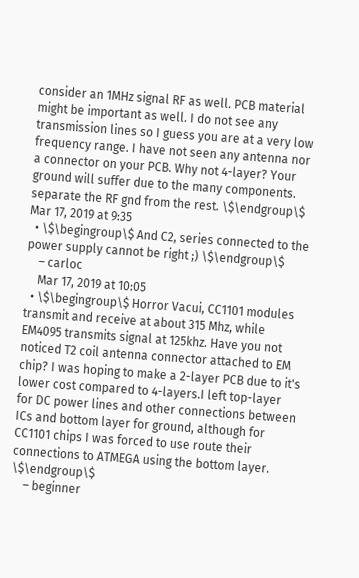consider an 1MHz signal RF as well. PCB material might be important as well. I do not see any transmission lines so I guess you are at a very low frequency range. I have not seen any antenna nor a connector on your PCB. Why not 4-layer? Your ground will suffer due to the many components. separate the RF gnd from the rest. \$\endgroup\$ Mar 17, 2019 at 9:35
  • \$\begingroup\$ And C2, series connected to the power supply cannot be right ;) \$\endgroup\$
    – carloc
    Mar 17, 2019 at 10:05
  • \$\begingroup\$ Horror Vacui, CC1101 modules transmit and receive at about 315 Mhz, while EM4095 transmits signal at 125khz. Have you not noticed T2 coil antenna connector attached to EM chip? I was hoping to make a 2-layer PCB due to it's lower cost compared to 4-layers.I left top-layer for DC power lines and other connections between ICs and bottom layer for ground, although for CC1101 chips I was forced to use route their connections to ATMEGA using the bottom layer. \$\endgroup\$
    – beginner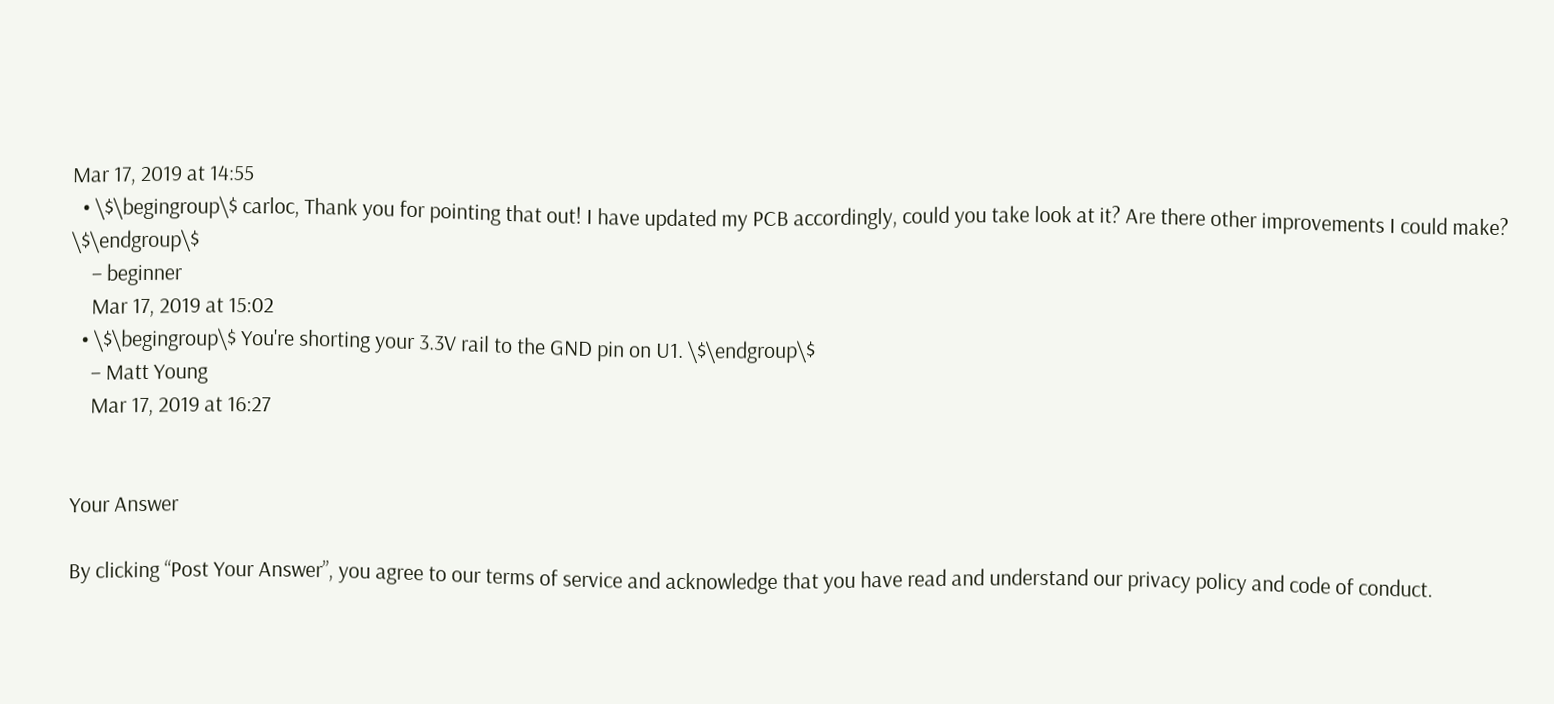Mar 17, 2019 at 14:55
  • \$\begingroup\$ carloc, Thank you for pointing that out! I have updated my PCB accordingly, could you take look at it? Are there other improvements I could make? \$\endgroup\$
    – beginner
    Mar 17, 2019 at 15:02
  • \$\begingroup\$ You're shorting your 3.3V rail to the GND pin on U1. \$\endgroup\$
    – Matt Young
    Mar 17, 2019 at 16:27


Your Answer

By clicking “Post Your Answer”, you agree to our terms of service and acknowledge that you have read and understand our privacy policy and code of conduct.